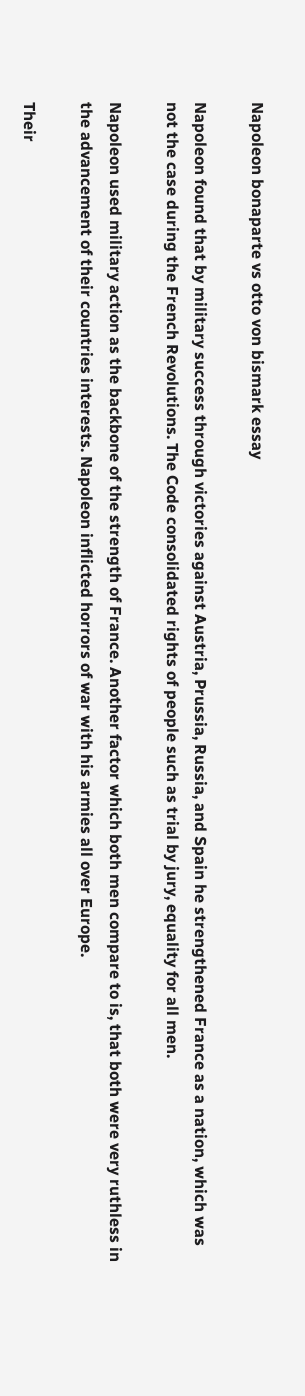Napoleon bonaparte vs otto von bismark essay

Napoleon found that by military success through victories against Austria, Prussia, Russia, and Spain he strengthened France as a nation, which was not the case during the French Revolutions. The Code consolidated rights of people such as trial by jury, equality for all men.

Napoleon used military action as the backbone of the strength of France. Another factor which both men compare to is, that both were very ruthless in the advancement of their countries interests. Napoleon inflicted horrors of war with his armies all over Europe.

Their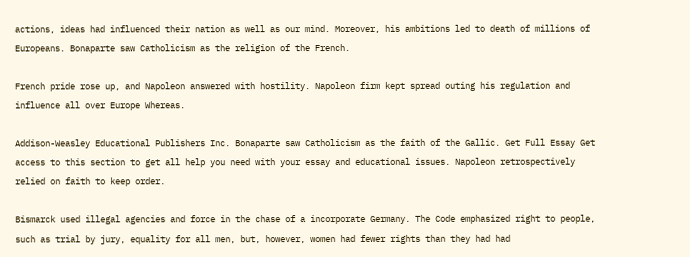actions, ideas had influenced their nation as well as our mind. Moreover, his ambitions led to death of millions of Europeans. Bonaparte saw Catholicism as the religion of the French.

French pride rose up, and Napoleon answered with hostility. Napoleon firm kept spread outing his regulation and influence all over Europe Whereas.

Addison-Weasley Educational Publishers Inc. Bonaparte saw Catholicism as the faith of the Gallic. Get Full Essay Get access to this section to get all help you need with your essay and educational issues. Napoleon retrospectively relied on faith to keep order.

Bismarck used illegal agencies and force in the chase of a incorporate Germany. The Code emphasized right to people, such as trial by jury, equality for all men, but, however, women had fewer rights than they had had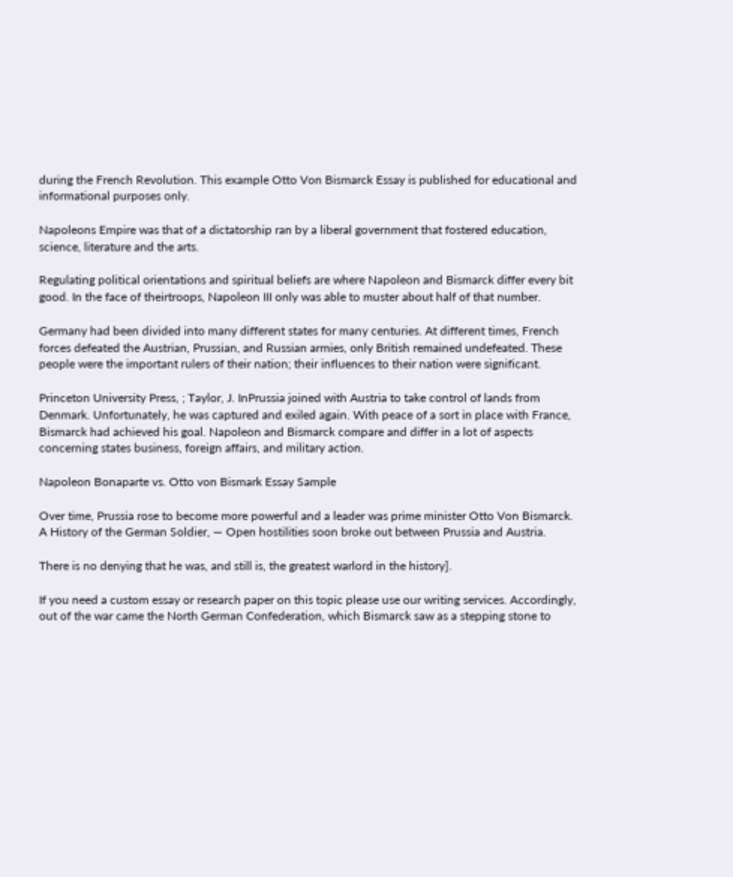during the French Revolution. This example Otto Von Bismarck Essay is published for educational and informational purposes only.

Napoleons Empire was that of a dictatorship ran by a liberal government that fostered education, science, literature and the arts.

Regulating political orientations and spiritual beliefs are where Napoleon and Bismarck differ every bit good. In the face of theirtroops, Napoleon III only was able to muster about half of that number.

Germany had been divided into many different states for many centuries. At different times, French forces defeated the Austrian, Prussian, and Russian armies, only British remained undefeated. These people were the important rulers of their nation; their influences to their nation were significant.

Princeton University Press, ; Taylor, J. InPrussia joined with Austria to take control of lands from Denmark. Unfortunately, he was captured and exiled again. With peace of a sort in place with France, Bismarck had achieved his goal. Napoleon and Bismarck compare and differ in a lot of aspects concerning states business, foreign affairs, and military action.

Napoleon Bonaparte vs. Otto von Bismark Essay Sample

Over time, Prussia rose to become more powerful and a leader was prime minister Otto Von Bismarck. A History of the German Soldier, — Open hostilities soon broke out between Prussia and Austria.

There is no denying that he was, and still is, the greatest warlord in the history].

If you need a custom essay or research paper on this topic please use our writing services. Accordingly, out of the war came the North German Confederation, which Bismarck saw as a stepping stone to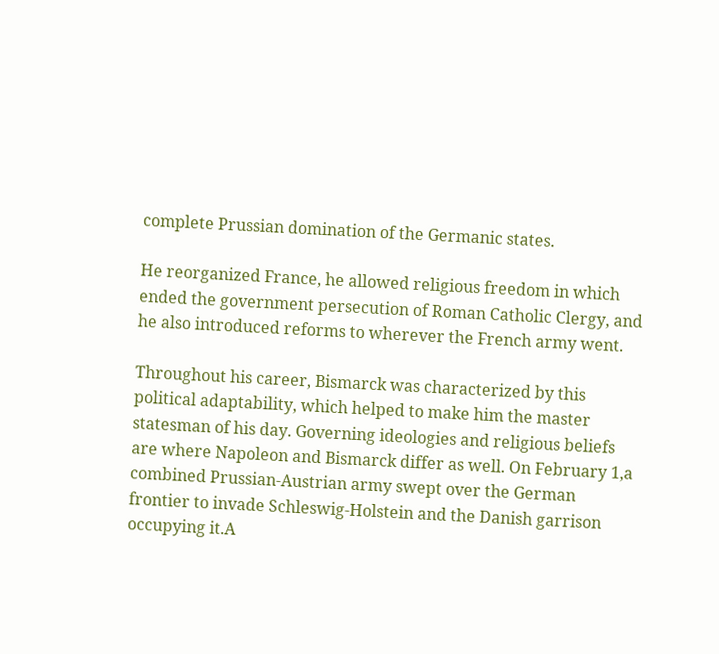complete Prussian domination of the Germanic states.

He reorganized France, he allowed religious freedom in which ended the government persecution of Roman Catholic Clergy, and he also introduced reforms to wherever the French army went.

Throughout his career, Bismarck was characterized by this political adaptability, which helped to make him the master statesman of his day. Governing ideologies and religious beliefs are where Napoleon and Bismarck differ as well. On February 1,a combined Prussian-Austrian army swept over the German frontier to invade Schleswig-Holstein and the Danish garrison occupying it.A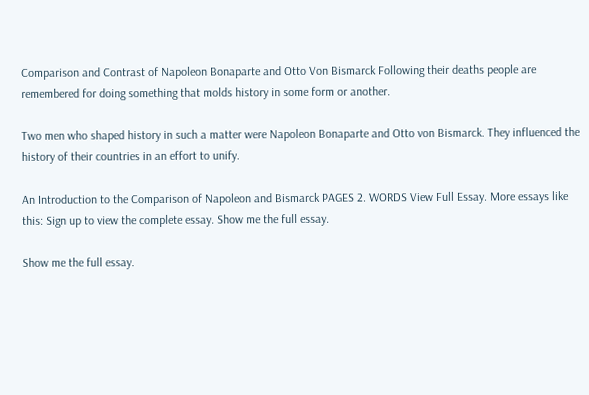Comparison and Contrast of Napoleon Bonaparte and Otto Von Bismarck Following their deaths people are remembered for doing something that molds history in some form or another.

Two men who shaped history in such a matter were Napoleon Bonaparte and Otto von Bismarck. They influenced the history of their countries in an effort to unify.

An Introduction to the Comparison of Napoleon and Bismarck PAGES 2. WORDS View Full Essay. More essays like this: Sign up to view the complete essay. Show me the full essay.

Show me the full essay.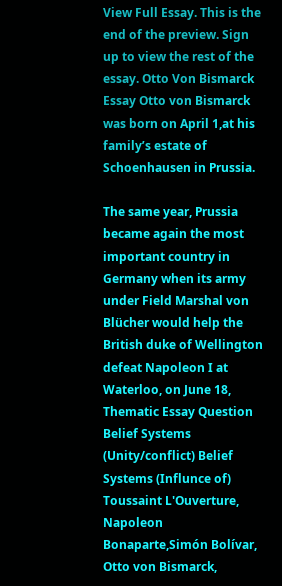View Full Essay. This is the end of the preview. Sign up to view the rest of the essay. Otto Von Bismarck Essay Otto von Bismarck was born on April 1,at his family’s estate of Schoenhausen in Prussia.

The same year, Prussia became again the most important country in Germany when its army under Field Marshal von Blücher would help the British duke of Wellington defeat Napoleon I at Waterloo, on June 18, Thematic Essay Question Belief Systems (Unity/conflict) Belief Systems (Influnce of) Toussaint L'Ouverture, Napoleon Bonaparte,Simón Bolívar, Otto von Bismarck,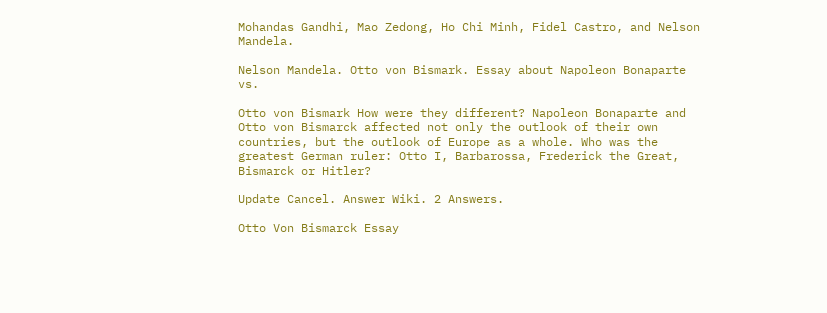Mohandas Gandhi, Mao Zedong, Ho Chi Minh, Fidel Castro, and Nelson Mandela.

Nelson Mandela. Otto von Bismark. Essay about Napoleon Bonaparte vs.

Otto von Bismark How were they different? Napoleon Bonaparte and Otto von Bismarck affected not only the outlook of their own countries, but the outlook of Europe as a whole. Who was the greatest German ruler: Otto I, Barbarossa, Frederick the Great, Bismarck or Hitler?

Update Cancel. Answer Wiki. 2 Answers.

Otto Von Bismarck Essay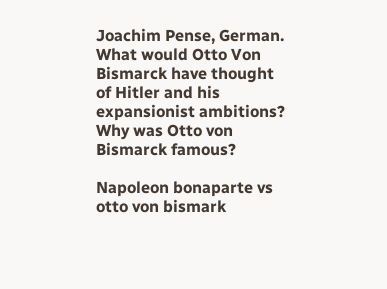Joachim Pense, German. What would Otto Von Bismarck have thought of Hitler and his expansionist ambitions? Why was Otto von Bismarck famous?

Napoleon bonaparte vs otto von bismark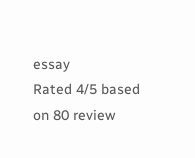essay
Rated 4/5 based on 80 review